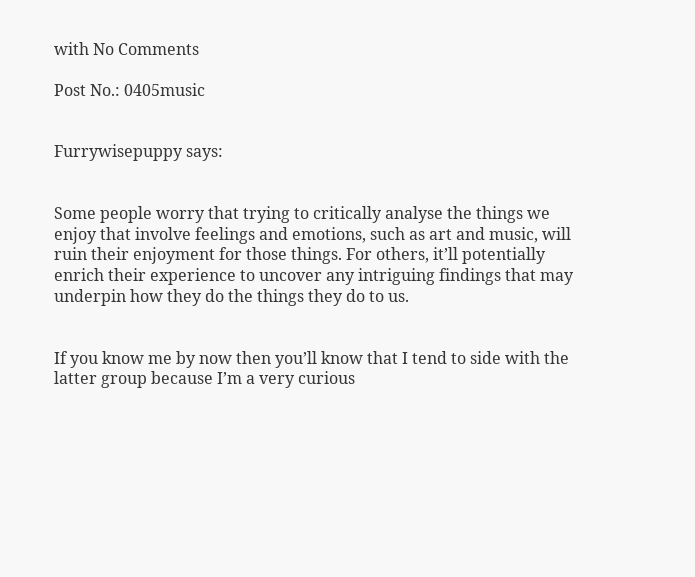with No Comments

Post No.: 0405music


Furrywisepuppy says:


Some people worry that trying to critically analyse the things we enjoy that involve feelings and emotions, such as art and music, will ruin their enjoyment for those things. For others, it’ll potentially enrich their experience to uncover any intriguing findings that may underpin how they do the things they do to us.


If you know me by now then you’ll know that I tend to side with the latter group because I’m a very curious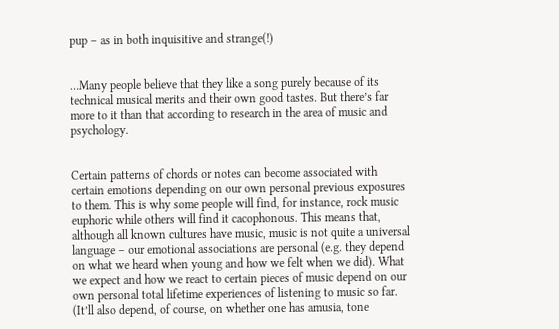pup – as in both inquisitive and strange(!)


…Many people believe that they like a song purely because of its technical musical merits and their own good tastes. But there’s far more to it than that according to research in the area of music and psychology.


Certain patterns of chords or notes can become associated with certain emotions depending on our own personal previous exposures to them. This is why some people will find, for instance, rock music euphoric while others will find it cacophonous. This means that, although all known cultures have music, music is not quite a universal language – our emotional associations are personal (e.g. they depend on what we heard when young and how we felt when we did). What we expect and how we react to certain pieces of music depend on our own personal total lifetime experiences of listening to music so far. (It’ll also depend, of course, on whether one has amusia, tone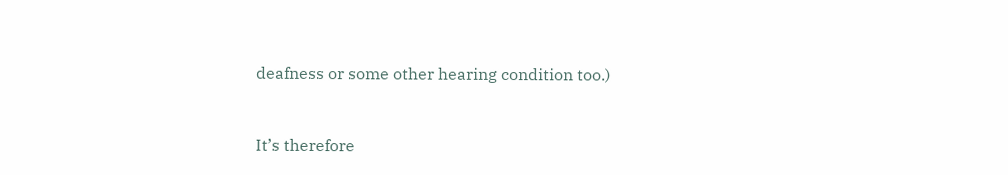deafness or some other hearing condition too.)


It’s therefore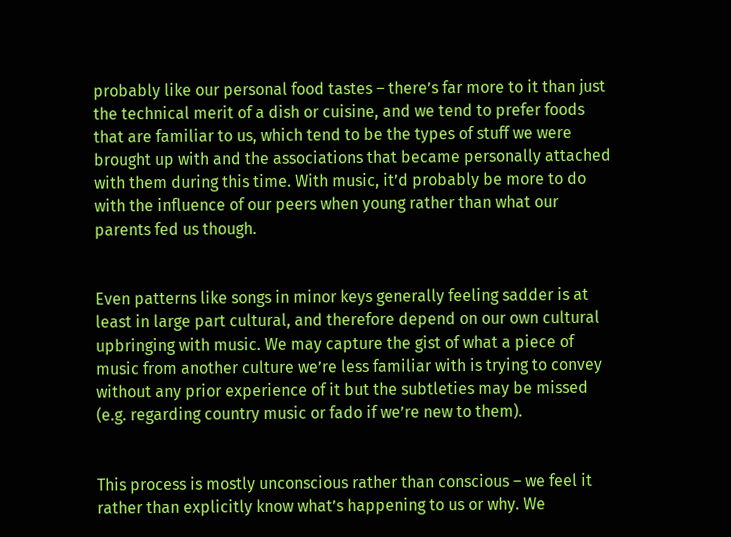probably like our personal food tastes – there’s far more to it than just the technical merit of a dish or cuisine, and we tend to prefer foods that are familiar to us, which tend to be the types of stuff we were brought up with and the associations that became personally attached with them during this time. With music, it’d probably be more to do with the influence of our peers when young rather than what our parents fed us though.


Even patterns like songs in minor keys generally feeling sadder is at least in large part cultural, and therefore depend on our own cultural upbringing with music. We may capture the gist of what a piece of music from another culture we’re less familiar with is trying to convey without any prior experience of it but the subtleties may be missed (e.g. regarding country music or fado if we’re new to them).


This process is mostly unconscious rather than conscious – we feel it rather than explicitly know what’s happening to us or why. We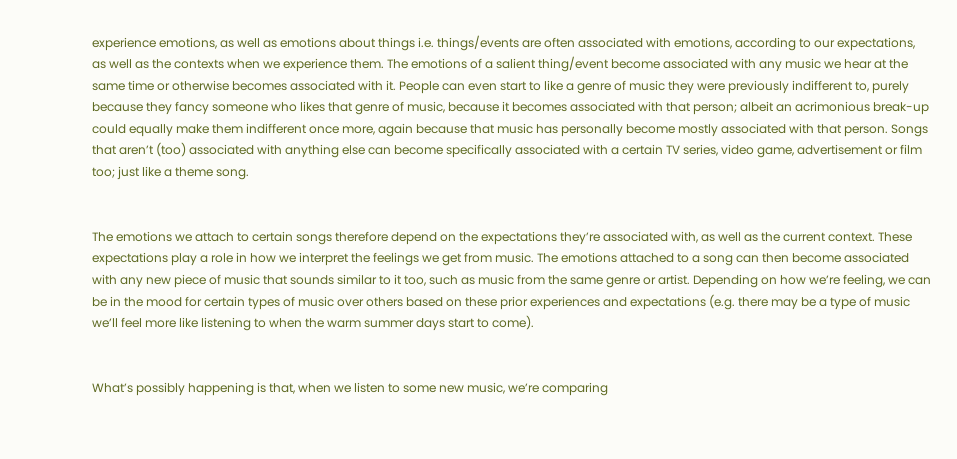experience emotions, as well as emotions about things i.e. things/events are often associated with emotions, according to our expectations, as well as the contexts when we experience them. The emotions of a salient thing/event become associated with any music we hear at the same time or otherwise becomes associated with it. People can even start to like a genre of music they were previously indifferent to, purely because they fancy someone who likes that genre of music, because it becomes associated with that person; albeit an acrimonious break-up could equally make them indifferent once more, again because that music has personally become mostly associated with that person. Songs that aren’t (too) associated with anything else can become specifically associated with a certain TV series, video game, advertisement or film too; just like a theme song.


The emotions we attach to certain songs therefore depend on the expectations they’re associated with, as well as the current context. These expectations play a role in how we interpret the feelings we get from music. The emotions attached to a song can then become associated with any new piece of music that sounds similar to it too, such as music from the same genre or artist. Depending on how we’re feeling, we can be in the mood for certain types of music over others based on these prior experiences and expectations (e.g. there may be a type of music we’ll feel more like listening to when the warm summer days start to come).


What’s possibly happening is that, when we listen to some new music, we’re comparing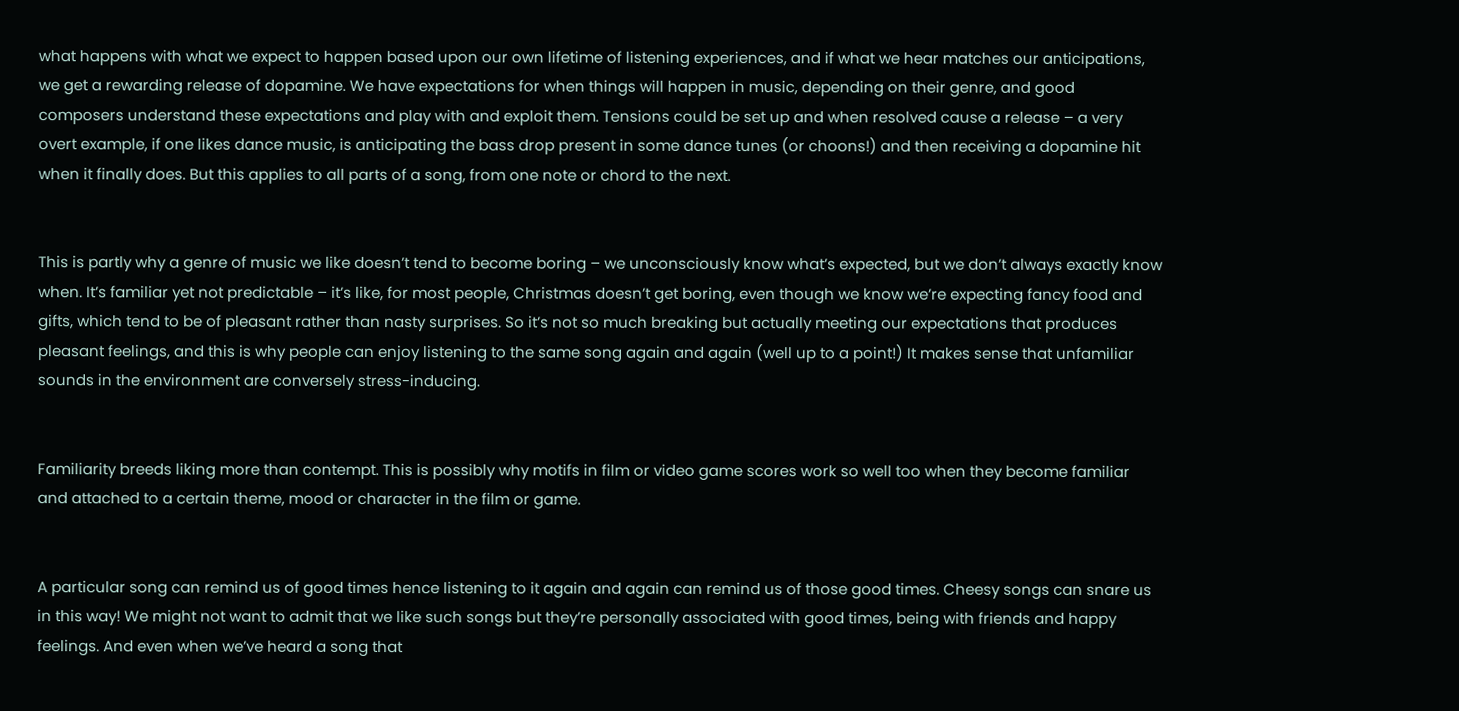what happens with what we expect to happen based upon our own lifetime of listening experiences, and if what we hear matches our anticipations, we get a rewarding release of dopamine. We have expectations for when things will happen in music, depending on their genre, and good composers understand these expectations and play with and exploit them. Tensions could be set up and when resolved cause a release – a very overt example, if one likes dance music, is anticipating the bass drop present in some dance tunes (or choons!) and then receiving a dopamine hit when it finally does. But this applies to all parts of a song, from one note or chord to the next.


This is partly why a genre of music we like doesn’t tend to become boring – we unconsciously know what’s expected, but we don’t always exactly know when. It’s familiar yet not predictable – it’s like, for most people, Christmas doesn’t get boring, even though we know we’re expecting fancy food and gifts, which tend to be of pleasant rather than nasty surprises. So it’s not so much breaking but actually meeting our expectations that produces pleasant feelings, and this is why people can enjoy listening to the same song again and again (well up to a point!) It makes sense that unfamiliar sounds in the environment are conversely stress-inducing.


Familiarity breeds liking more than contempt. This is possibly why motifs in film or video game scores work so well too when they become familiar and attached to a certain theme, mood or character in the film or game.


A particular song can remind us of good times hence listening to it again and again can remind us of those good times. Cheesy songs can snare us in this way! We might not want to admit that we like such songs but they’re personally associated with good times, being with friends and happy feelings. And even when we’ve heard a song that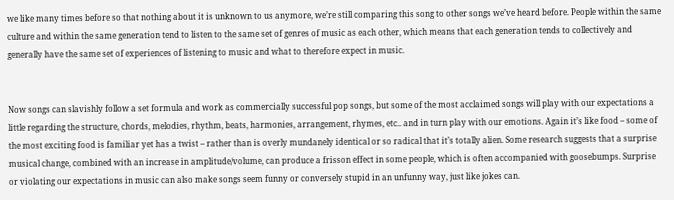we like many times before so that nothing about it is unknown to us anymore, we’re still comparing this song to other songs we’ve heard before. People within the same culture and within the same generation tend to listen to the same set of genres of music as each other, which means that each generation tends to collectively and generally have the same set of experiences of listening to music and what to therefore expect in music.


Now songs can slavishly follow a set formula and work as commercially successful pop songs, but some of the most acclaimed songs will play with our expectations a little regarding the structure, chords, melodies, rhythm, beats, harmonies, arrangement, rhymes, etc.. and in turn play with our emotions. Again it’s like food – some of the most exciting food is familiar yet has a twist – rather than is overly mundanely identical or so radical that it’s totally alien. Some research suggests that a surprise musical change, combined with an increase in amplitude/volume, can produce a frisson effect in some people, which is often accompanied with goosebumps. Surprise or violating our expectations in music can also make songs seem funny or conversely stupid in an unfunny way, just like jokes can.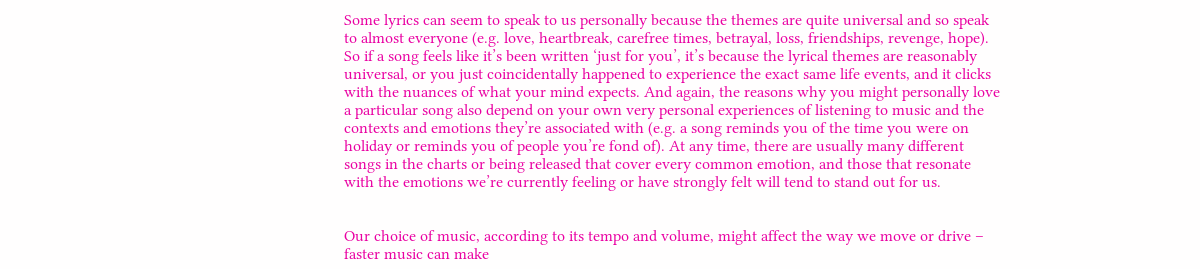Some lyrics can seem to speak to us personally because the themes are quite universal and so speak to almost everyone (e.g. love, heartbreak, carefree times, betrayal, loss, friendships, revenge, hope). So if a song feels like it’s been written ‘just for you’, it’s because the lyrical themes are reasonably universal, or you just coincidentally happened to experience the exact same life events, and it clicks with the nuances of what your mind expects. And again, the reasons why you might personally love a particular song also depend on your own very personal experiences of listening to music and the contexts and emotions they’re associated with (e.g. a song reminds you of the time you were on holiday or reminds you of people you’re fond of). At any time, there are usually many different songs in the charts or being released that cover every common emotion, and those that resonate with the emotions we’re currently feeling or have strongly felt will tend to stand out for us.


Our choice of music, according to its tempo and volume, might affect the way we move or drive – faster music can make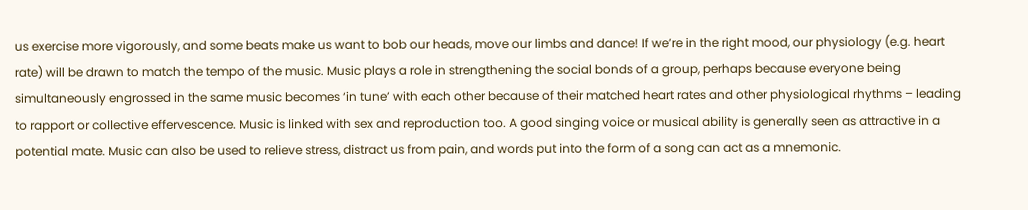us exercise more vigorously, and some beats make us want to bob our heads, move our limbs and dance! If we’re in the right mood, our physiology (e.g. heart rate) will be drawn to match the tempo of the music. Music plays a role in strengthening the social bonds of a group, perhaps because everyone being simultaneously engrossed in the same music becomes ‘in tune’ with each other because of their matched heart rates and other physiological rhythms – leading to rapport or collective effervescence. Music is linked with sex and reproduction too. A good singing voice or musical ability is generally seen as attractive in a potential mate. Music can also be used to relieve stress, distract us from pain, and words put into the form of a song can act as a mnemonic.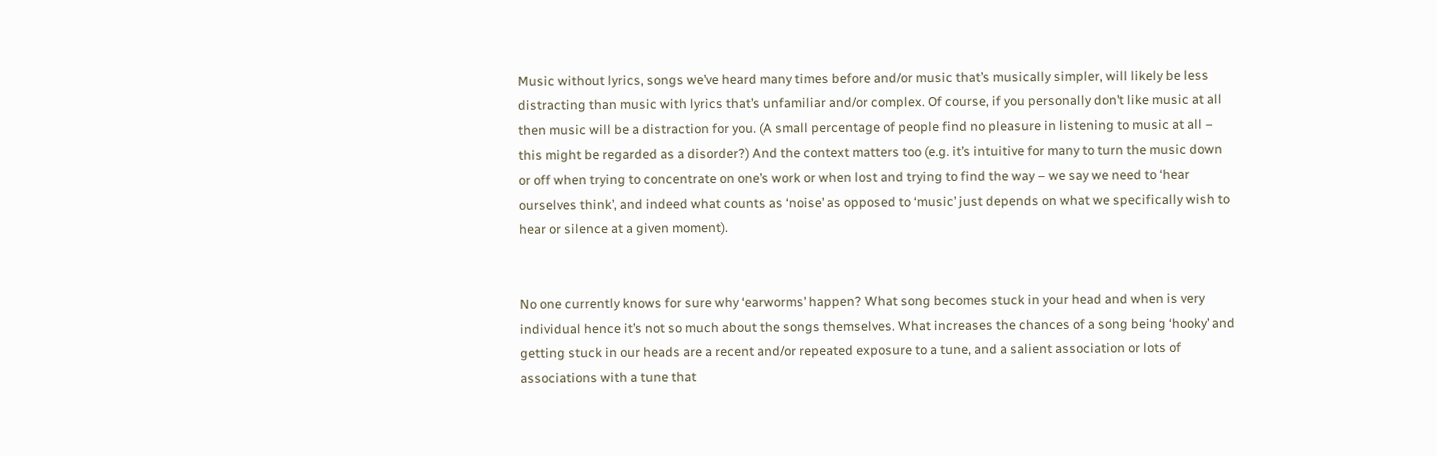Music without lyrics, songs we’ve heard many times before and/or music that’s musically simpler, will likely be less distracting than music with lyrics that’s unfamiliar and/or complex. Of course, if you personally don’t like music at all then music will be a distraction for you. (A small percentage of people find no pleasure in listening to music at all – this might be regarded as a disorder?) And the context matters too (e.g. it’s intuitive for many to turn the music down or off when trying to concentrate on one’s work or when lost and trying to find the way – we say we need to ‘hear ourselves think’, and indeed what counts as ‘noise’ as opposed to ‘music’ just depends on what we specifically wish to hear or silence at a given moment).


No one currently knows for sure why ‘earworms’ happen? What song becomes stuck in your head and when is very individual hence it’s not so much about the songs themselves. What increases the chances of a song being ‘hooky’ and getting stuck in our heads are a recent and/or repeated exposure to a tune, and a salient association or lots of associations with a tune that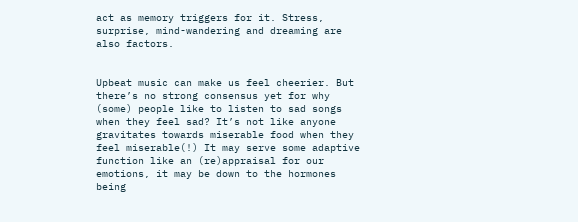act as memory triggers for it. Stress, surprise, mind-wandering and dreaming are also factors.


Upbeat music can make us feel cheerier. But there’s no strong consensus yet for why (some) people like to listen to sad songs when they feel sad? It’s not like anyone gravitates towards miserable food when they feel miserable(!) It may serve some adaptive function like an (re)appraisal for our emotions, it may be down to the hormones being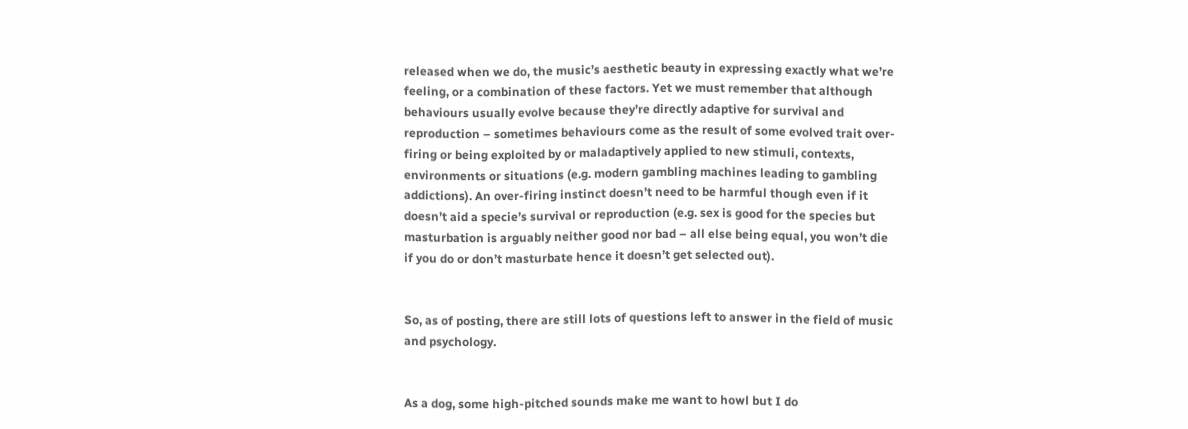released when we do, the music’s aesthetic beauty in expressing exactly what we’re feeling, or a combination of these factors. Yet we must remember that although behaviours usually evolve because they’re directly adaptive for survival and reproduction – sometimes behaviours come as the result of some evolved trait over-firing or being exploited by or maladaptively applied to new stimuli, contexts, environments or situations (e.g. modern gambling machines leading to gambling addictions). An over-firing instinct doesn’t need to be harmful though even if it doesn’t aid a specie’s survival or reproduction (e.g. sex is good for the species but masturbation is arguably neither good nor bad – all else being equal, you won’t die if you do or don’t masturbate hence it doesn’t get selected out).


So, as of posting, there are still lots of questions left to answer in the field of music and psychology.


As a dog, some high-pitched sounds make me want to howl but I do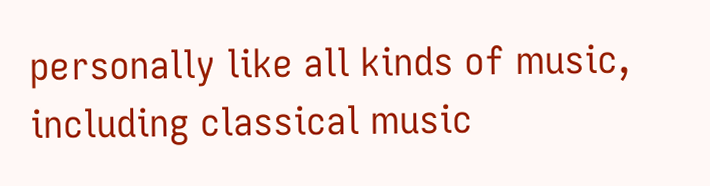personally like all kinds of music, including classical music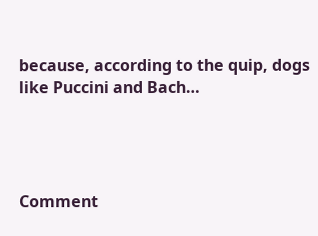because, according to the quip, dogs like Puccini and Bach…




Comment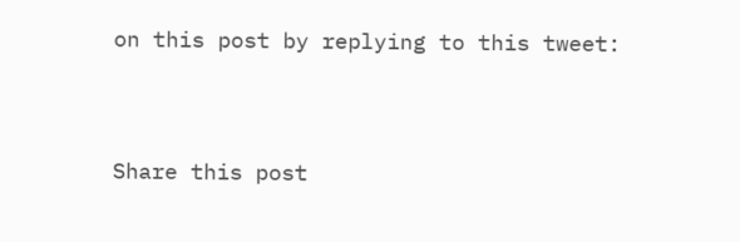on this post by replying to this tweet:


Share this post